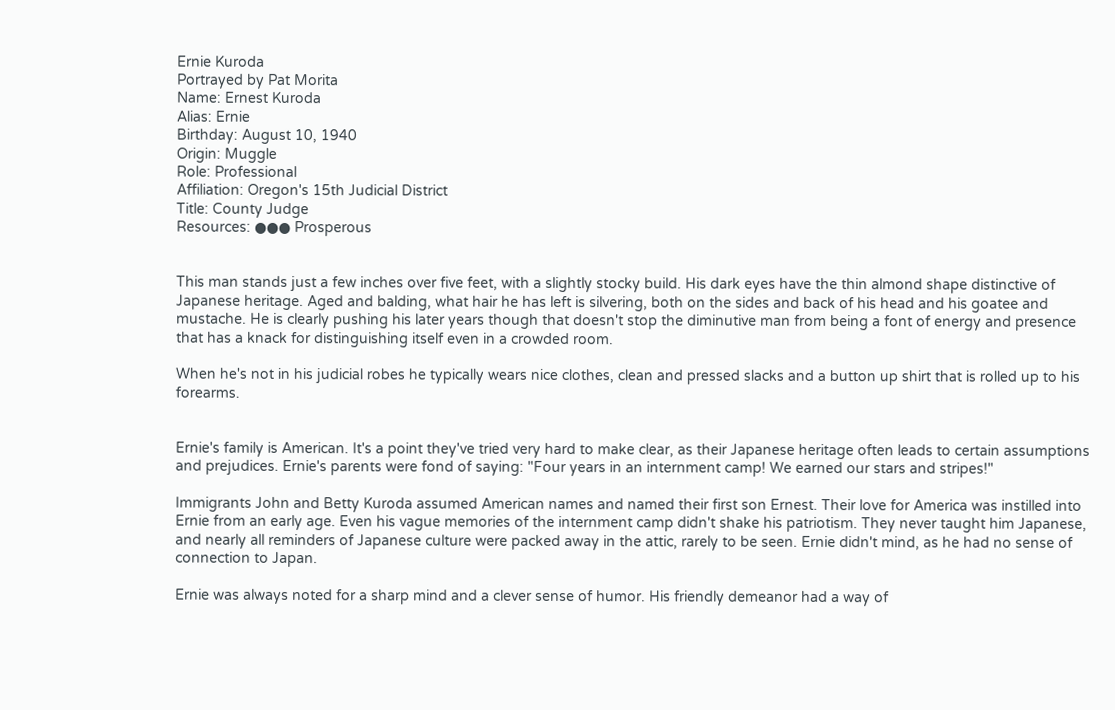Ernie Kuroda
Portrayed by Pat Morita
Name: Ernest Kuroda
Alias: Ernie
Birthday: August 10, 1940
Origin: Muggle
Role: Professional
Affiliation: Oregon's 15th Judicial District
Title: County Judge
Resources: ●●● Prosperous


This man stands just a few inches over five feet, with a slightly stocky build. His dark eyes have the thin almond shape distinctive of Japanese heritage. Aged and balding, what hair he has left is silvering, both on the sides and back of his head and his goatee and mustache. He is clearly pushing his later years though that doesn't stop the diminutive man from being a font of energy and presence that has a knack for distinguishing itself even in a crowded room.

When he's not in his judicial robes he typically wears nice clothes, clean and pressed slacks and a button up shirt that is rolled up to his forearms.


Ernie's family is American. It's a point they've tried very hard to make clear, as their Japanese heritage often leads to certain assumptions and prejudices. Ernie's parents were fond of saying: "Four years in an internment camp! We earned our stars and stripes!"

Immigrants John and Betty Kuroda assumed American names and named their first son Ernest. Their love for America was instilled into Ernie from an early age. Even his vague memories of the internment camp didn't shake his patriotism. They never taught him Japanese, and nearly all reminders of Japanese culture were packed away in the attic, rarely to be seen. Ernie didn't mind, as he had no sense of connection to Japan.

Ernie was always noted for a sharp mind and a clever sense of humor. His friendly demeanor had a way of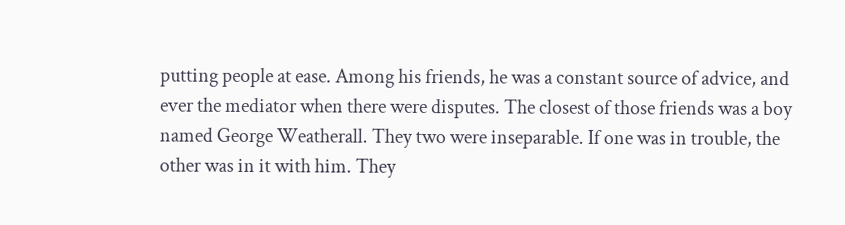putting people at ease. Among his friends, he was a constant source of advice, and ever the mediator when there were disputes. The closest of those friends was a boy named George Weatherall. They two were inseparable. If one was in trouble, the other was in it with him. They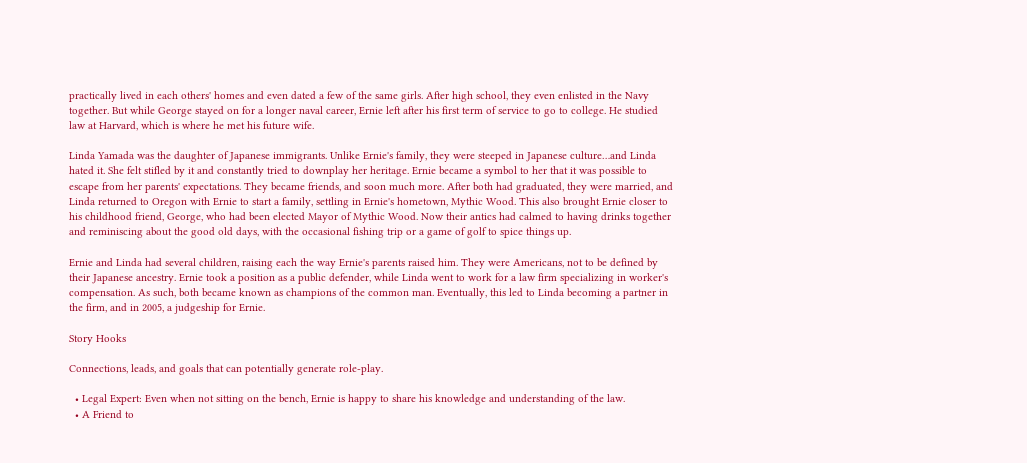practically lived in each others' homes and even dated a few of the same girls. After high school, they even enlisted in the Navy together. But while George stayed on for a longer naval career, Ernie left after his first term of service to go to college. He studied law at Harvard, which is where he met his future wife.

Linda Yamada was the daughter of Japanese immigrants. Unlike Ernie's family, they were steeped in Japanese culture…and Linda hated it. She felt stifled by it and constantly tried to downplay her heritage. Ernie became a symbol to her that it was possible to escape from her parents' expectations. They became friends, and soon much more. After both had graduated, they were married, and Linda returned to Oregon with Ernie to start a family, settling in Ernie's hometown, Mythic Wood. This also brought Ernie closer to his childhood friend, George, who had been elected Mayor of Mythic Wood. Now their antics had calmed to having drinks together and reminiscing about the good old days, with the occasional fishing trip or a game of golf to spice things up.

Ernie and Linda had several children, raising each the way Ernie's parents raised him. They were Americans, not to be defined by their Japanese ancestry. Ernie took a position as a public defender, while Linda went to work for a law firm specializing in worker's compensation. As such, both became known as champions of the common man. Eventually, this led to Linda becoming a partner in the firm, and in 2005, a judgeship for Ernie.

Story Hooks

Connections, leads, and goals that can potentially generate role-play.

  • Legal Expert: Even when not sitting on the bench, Ernie is happy to share his knowledge and understanding of the law.
  • A Friend to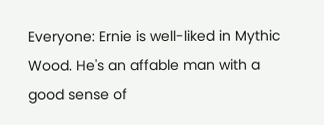Everyone: Ernie is well-liked in Mythic Wood. He's an affable man with a good sense of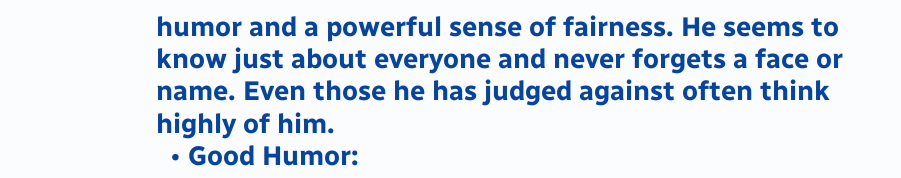humor and a powerful sense of fairness. He seems to know just about everyone and never forgets a face or name. Even those he has judged against often think highly of him.
  • Good Humor: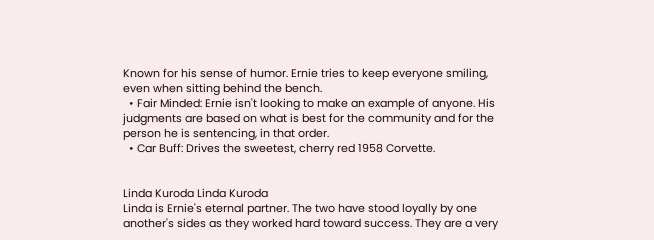Known for his sense of humor. Ernie tries to keep everyone smiling, even when sitting behind the bench.
  • Fair Minded: Ernie isn't looking to make an example of anyone. His judgments are based on what is best for the community and for the person he is sentencing, in that order.
  • Car Buff: Drives the sweetest, cherry red 1958 Corvette.


Linda Kuroda Linda Kuroda
Linda is Ernie's eternal partner. The two have stood loyally by one another's sides as they worked hard toward success. They are a very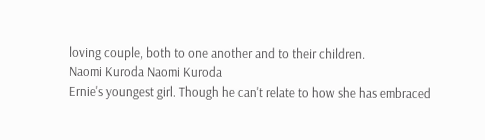loving couple, both to one another and to their children.
Naomi Kuroda Naomi Kuroda
Ernie's youngest girl. Though he can't relate to how she has embraced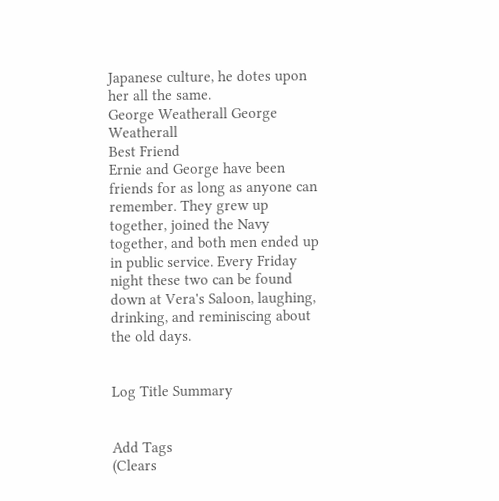Japanese culture, he dotes upon her all the same.
George Weatherall George Weatherall
Best Friend
Ernie and George have been friends for as long as anyone can remember. They grew up together, joined the Navy together, and both men ended up in public service. Every Friday night these two can be found down at Vera's Saloon, laughing, drinking, and reminiscing about the old days.


Log Title Summary


Add Tags
(Clears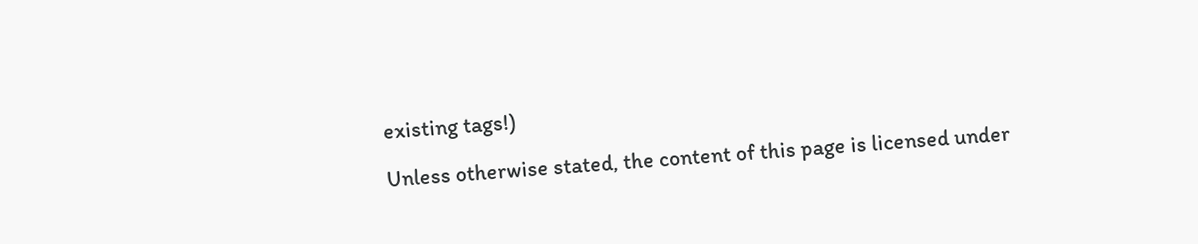existing tags!)

Unless otherwise stated, the content of this page is licensed under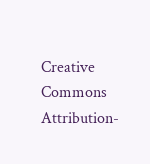Creative Commons Attribution-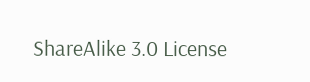ShareAlike 3.0 License